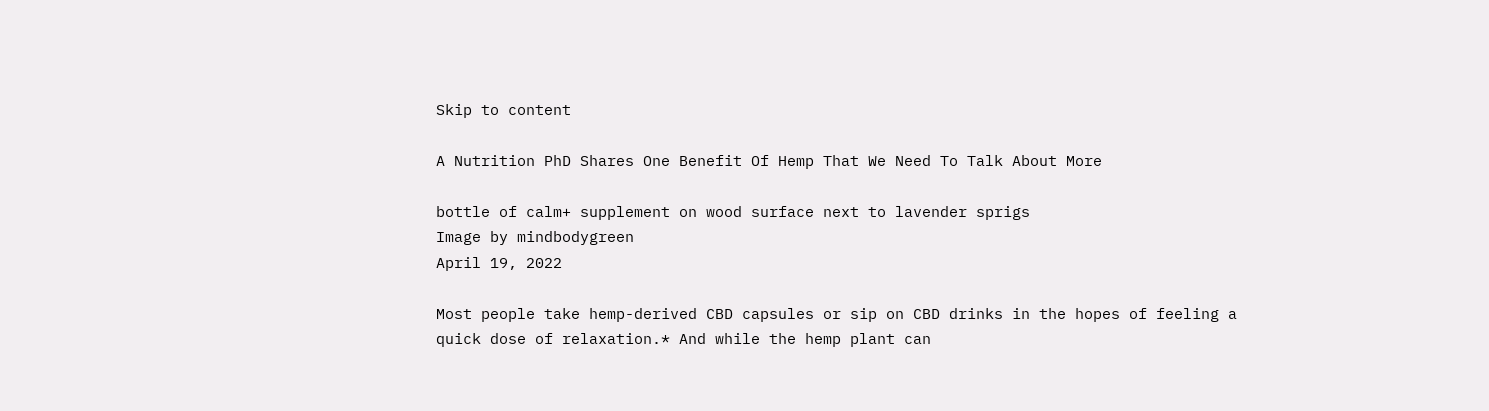Skip to content

A Nutrition PhD Shares One Benefit Of Hemp That We Need To Talk About More

bottle of calm+ supplement on wood surface next to lavender sprigs
Image by mindbodygreen
April 19, 2022

Most people take hemp-derived CBD capsules or sip on CBD drinks in the hopes of feeling a quick dose of relaxation.* And while the hemp plant can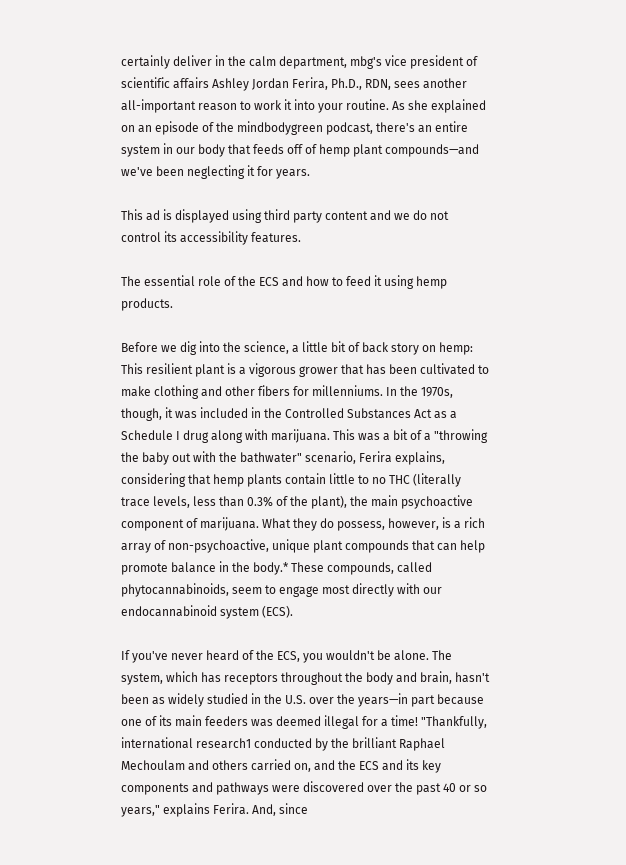certainly deliver in the calm department, mbg's vice president of scientific affairs Ashley Jordan Ferira, Ph.D., RDN, sees another all-important reason to work it into your routine. As she explained on an episode of the mindbodygreen podcast, there's an entire system in our body that feeds off of hemp plant compounds—and we've been neglecting it for years.

This ad is displayed using third party content and we do not control its accessibility features.

The essential role of the ECS and how to feed it using hemp products.

Before we dig into the science, a little bit of back story on hemp: This resilient plant is a vigorous grower that has been cultivated to make clothing and other fibers for millenniums. In the 1970s, though, it was included in the Controlled Substances Act as a Schedule I drug along with marijuana. This was a bit of a "throwing the baby out with the bathwater" scenario, Ferira explains, considering that hemp plants contain little to no THC (literally trace levels, less than 0.3% of the plant), the main psychoactive component of marijuana. What they do possess, however, is a rich array of non-psychoactive, unique plant compounds that can help promote balance in the body.* These compounds, called phytocannabinoids, seem to engage most directly with our endocannabinoid system (ECS).

If you've never heard of the ECS, you wouldn't be alone. The system, which has receptors throughout the body and brain, hasn't been as widely studied in the U.S. over the years—in part because one of its main feeders was deemed illegal for a time! "Thankfully, international research1 conducted by the brilliant Raphael Mechoulam and others carried on, and the ECS and its key components and pathways were discovered over the past 40 or so years," explains Ferira. And, since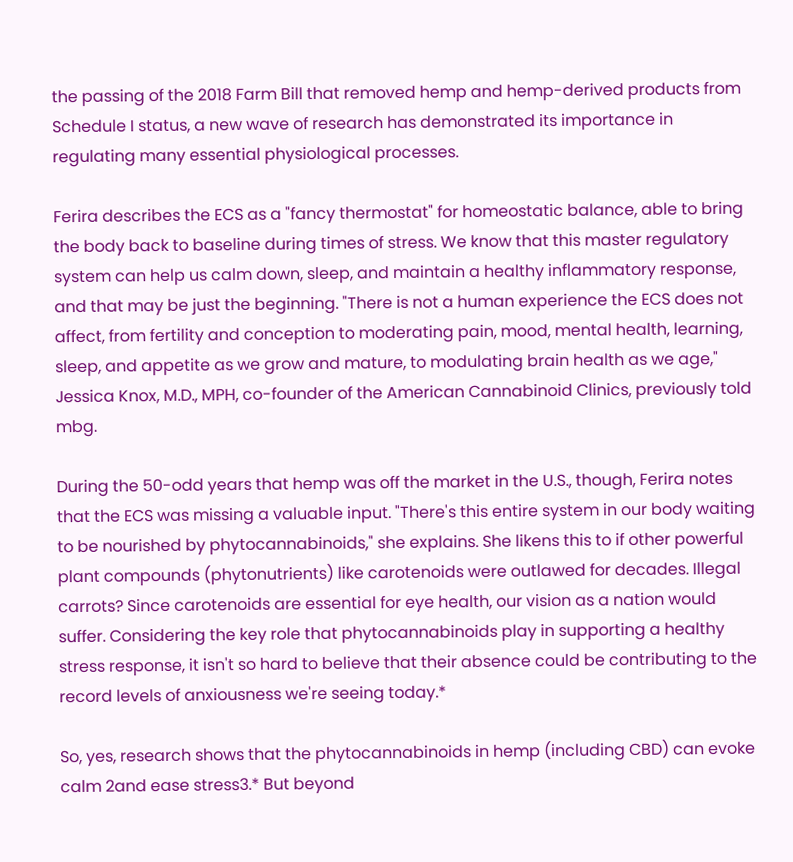the passing of the 2018 Farm Bill that removed hemp and hemp-derived products from Schedule I status, a new wave of research has demonstrated its importance in regulating many essential physiological processes.

Ferira describes the ECS as a "fancy thermostat" for homeostatic balance, able to bring the body back to baseline during times of stress. We know that this master regulatory system can help us calm down, sleep, and maintain a healthy inflammatory response, and that may be just the beginning. "There is not a human experience the ECS does not affect, from fertility and conception to moderating pain, mood, mental health, learning, sleep, and appetite as we grow and mature, to modulating brain health as we age," Jessica Knox, M.D., MPH, co-founder of the American Cannabinoid Clinics, previously told mbg.

During the 50-odd years that hemp was off the market in the U.S., though, Ferira notes that the ECS was missing a valuable input. "There's this entire system in our body waiting to be nourished by phytocannabinoids," she explains. She likens this to if other powerful plant compounds (phytonutrients) like carotenoids were outlawed for decades. Illegal carrots? Since carotenoids are essential for eye health, our vision as a nation would suffer. Considering the key role that phytocannabinoids play in supporting a healthy stress response, it isn't so hard to believe that their absence could be contributing to the record levels of anxiousness we're seeing today.*

So, yes, research shows that the phytocannabinoids in hemp (including CBD) can evoke calm 2and ease stress3.* But beyond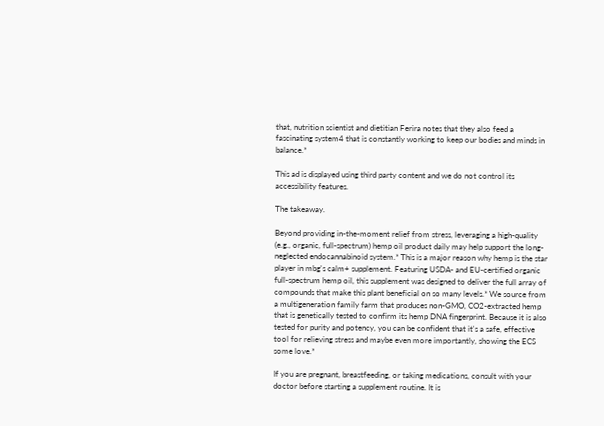that, nutrition scientist and dietitian Ferira notes that they also feed a fascinating system4 that is constantly working to keep our bodies and minds in balance.*

This ad is displayed using third party content and we do not control its accessibility features.

The takeaway.

Beyond providing in-the-moment relief from stress, leveraging a high-quality (e.g., organic, full-spectrum) hemp oil product daily may help support the long-neglected endocannabinoid system.* This is a major reason why hemp is the star player in mbg's calm+ supplement. Featuring USDA- and EU-certified organic full-spectrum hemp oil, this supplement was designed to deliver the full array of compounds that make this plant beneficial on so many levels.* We source from a multigeneration family farm that produces non-GMO, CO2-extracted hemp that is genetically tested to confirm its hemp DNA fingerprint. Because it is also tested for purity and potency, you can be confident that it's a safe, effective tool for relieving stress and maybe even more importantly, showing the ECS some love.*

If you are pregnant, breastfeeding, or taking medications, consult with your doctor before starting a supplement routine. It is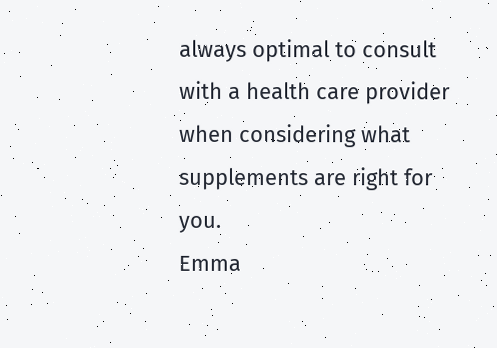always optimal to consult with a health care provider when considering what supplements are right for you.
Emma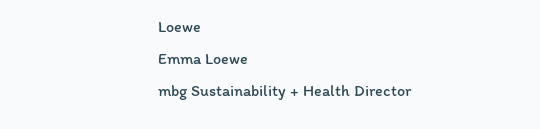Loewe
Emma Loewe
mbg Sustainability + Health Director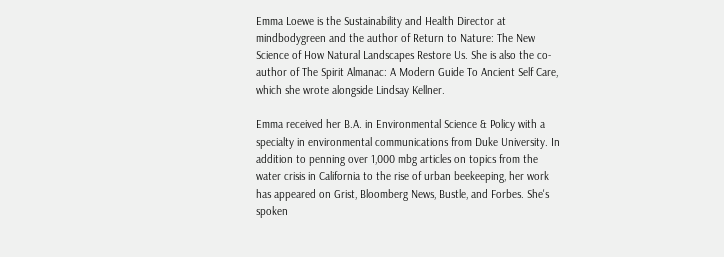Emma Loewe is the Sustainability and Health Director at mindbodygreen and the author of Return to Nature: The New Science of How Natural Landscapes Restore Us. She is also the co-author of The Spirit Almanac: A Modern Guide To Ancient Self Care, which she wrote alongside Lindsay Kellner.

Emma received her B.A. in Environmental Science & Policy with a specialty in environmental communications from Duke University. In addition to penning over 1,000 mbg articles on topics from the water crisis in California to the rise of urban beekeeping, her work has appeared on Grist, Bloomberg News, Bustle, and Forbes. She's spoken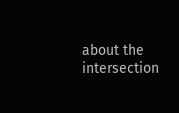about the intersection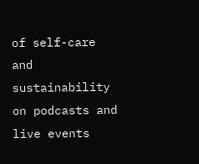of self-care and sustainability on podcasts and live events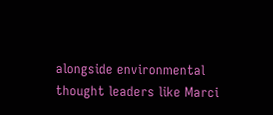alongside environmental thought leaders like Marci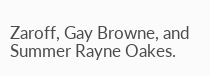Zaroff, Gay Browne, and Summer Rayne Oakes.